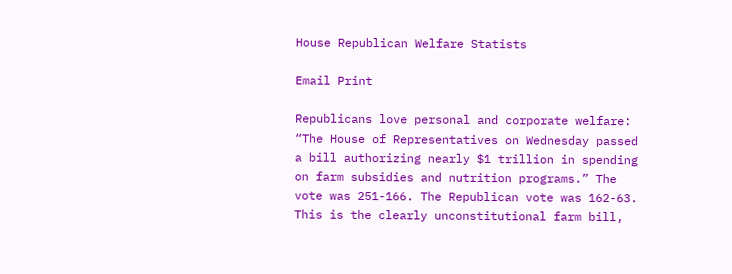House Republican Welfare Statists

Email Print

Republicans love personal and corporate welfare: “The House of Representatives on Wednesday passed a bill authorizing nearly $1 trillion in spending on farm subsidies and nutrition programs.” The vote was 251-166. The Republican vote was 162-63. This is the clearly unconstitutional farm bill,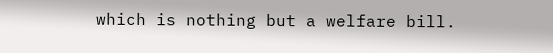which is nothing but a welfare bill.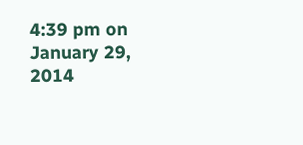4:39 pm on January 29, 2014